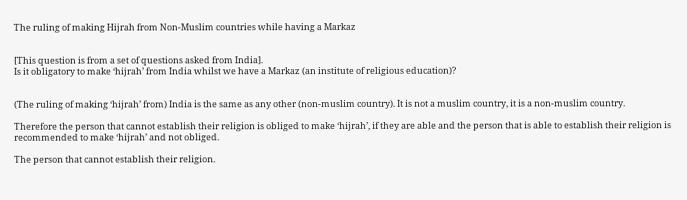The ruling of making Hijrah from Non-Muslim countries while having a Markaz


[This question is from a set of questions asked from India].
Is it obligatory to make ‘hijrah’ from India whilst we have a Markaz (an institute of religious education)?


(The ruling of making ‘hijrah’ from) India is the same as any other (non-muslim country). It is not a muslim country, it is a non-muslim country.

Therefore the person that cannot establish their religion is obliged to make ‘hijrah’, if they are able and the person that is able to establish their religion is recommended to make ‘hijrah’ and not obliged.

The person that cannot establish their religion.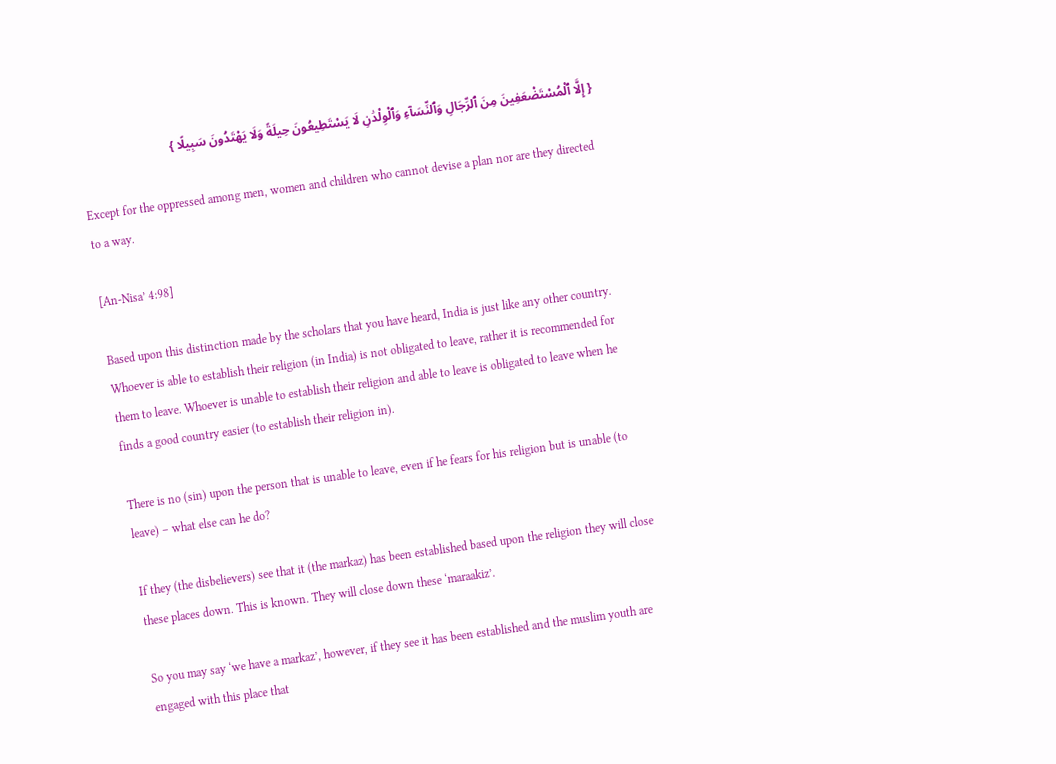{ إِلَّا ٱلْمُسْتَضْعَفِينَ مِنَ ٱلرِّجَالِ وَٱلنِّسَآءِ وَٱلْوِلْدَٰنِ لَا يَسْتَطِيعُونَ حِيلَةً وَلَا يَهْتَدُونَ سَبِيلًا }

Except for the oppressed among men, women and children who cannot devise a plan nor are they directed to a way.

[An-Nisa’ 4:98]

Based upon this distinction made by the scholars that you have heard, India is just like any other country. Whoever is able to establish their religion (in India) is not obligated to leave, rather it is recommended for them to leave. Whoever is unable to establish their religion and able to leave is obligated to leave when he finds a good country easier (to establish their religion in).

There is no (sin) upon the person that is unable to leave, even if he fears for his religion but is unable (to leave) – what else can he do?

If they (the disbelievers) see that it (the markaz) has been established based upon the religion they will close these places down. This is known. They will close down these ‘maraakiz’.

So you may say ‘we have a markaz’, however, if they see it has been established and the muslim youth are engaged with this place that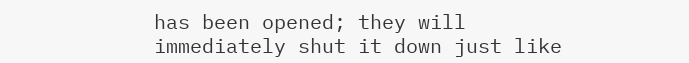has been opened; they will immediately shut it down just like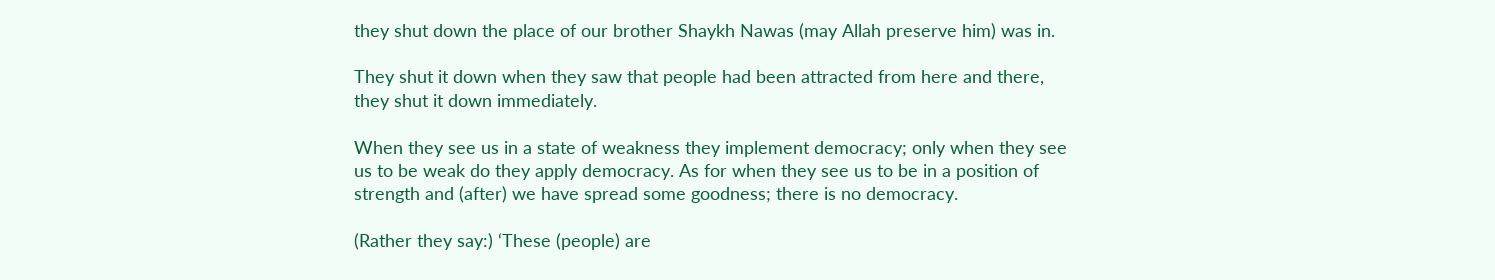they shut down the place of our brother Shaykh Nawas (may Allah preserve him) was in.

They shut it down when they saw that people had been attracted from here and there, they shut it down immediately.

When they see us in a state of weakness they implement democracy; only when they see us to be weak do they apply democracy. As for when they see us to be in a position of strength and (after) we have spread some goodness; there is no democracy.

(Rather they say:) ‘These (people) are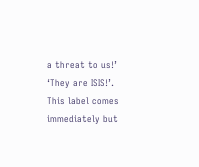a threat to us!’ ‘They are ISIS!’. This label comes immediately but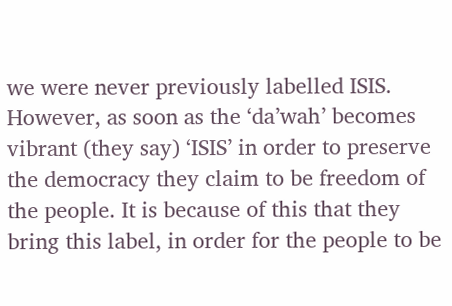we were never previously labelled ISIS. However, as soon as the ‘da’wah’ becomes vibrant (they say) ‘ISIS’ in order to preserve the democracy they claim to be freedom of the people. It is because of this that they bring this label, in order for the people to be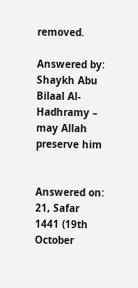removed.

Answered by: Shaykh Abu Bilaal Al-Hadhramy – may Allah preserve him


Answered on: 21, Safar 1441 (19th October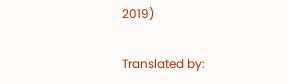2019)

Translated by: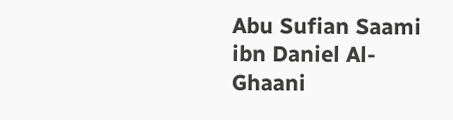Abu Sufian Saami ibn Daniel Al-Ghaani